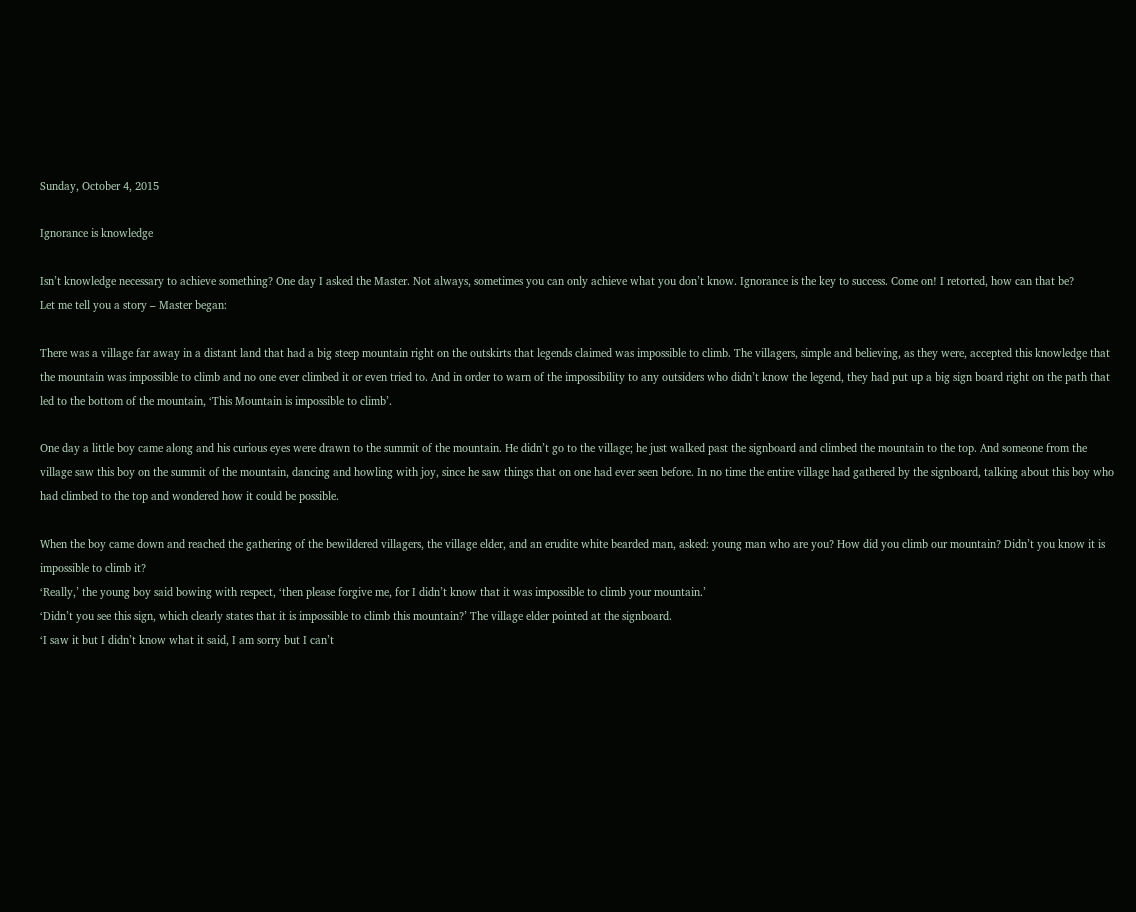Sunday, October 4, 2015

Ignorance is knowledge

Isn’t knowledge necessary to achieve something? One day I asked the Master. Not always, sometimes you can only achieve what you don’t know. Ignorance is the key to success. Come on! I retorted, how can that be?
Let me tell you a story – Master began:

There was a village far away in a distant land that had a big steep mountain right on the outskirts that legends claimed was impossible to climb. The villagers, simple and believing, as they were, accepted this knowledge that the mountain was impossible to climb and no one ever climbed it or even tried to. And in order to warn of the impossibility to any outsiders who didn’t know the legend, they had put up a big sign board right on the path that led to the bottom of the mountain, ‘This Mountain is impossible to climb’.

One day a little boy came along and his curious eyes were drawn to the summit of the mountain. He didn’t go to the village; he just walked past the signboard and climbed the mountain to the top. And someone from the village saw this boy on the summit of the mountain, dancing and howling with joy, since he saw things that on one had ever seen before. In no time the entire village had gathered by the signboard, talking about this boy who had climbed to the top and wondered how it could be possible.

When the boy came down and reached the gathering of the bewildered villagers, the village elder, and an erudite white bearded man, asked: young man who are you? How did you climb our mountain? Didn’t you know it is impossible to climb it?
‘Really,’ the young boy said bowing with respect, ‘then please forgive me, for I didn’t know that it was impossible to climb your mountain.’
‘Didn’t you see this sign, which clearly states that it is impossible to climb this mountain?’ The village elder pointed at the signboard.
‘I saw it but I didn’t know what it said, I am sorry but I can’t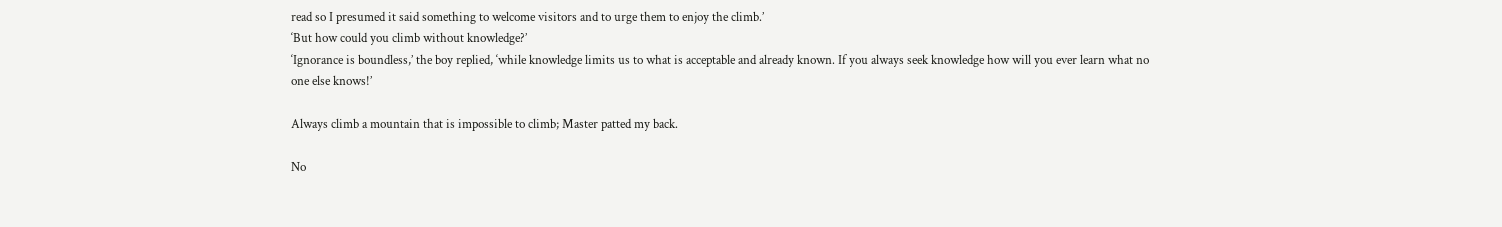read so I presumed it said something to welcome visitors and to urge them to enjoy the climb.’
‘But how could you climb without knowledge?’
‘Ignorance is boundless,’ the boy replied, ‘while knowledge limits us to what is acceptable and already known. If you always seek knowledge how will you ever learn what no one else knows!’

Always climb a mountain that is impossible to climb; Master patted my back.

No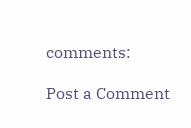comments:

Post a Comment